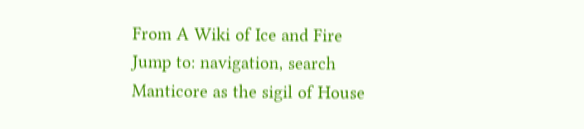From A Wiki of Ice and Fire
Jump to: navigation, search
Manticore as the sigil of House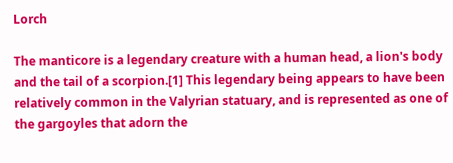Lorch

The manticore is a legendary creature with a human head, a lion's body and the tail of a scorpion.[1] This legendary being appears to have been relatively common in the Valyrian statuary, and is represented as one of the gargoyles that adorn the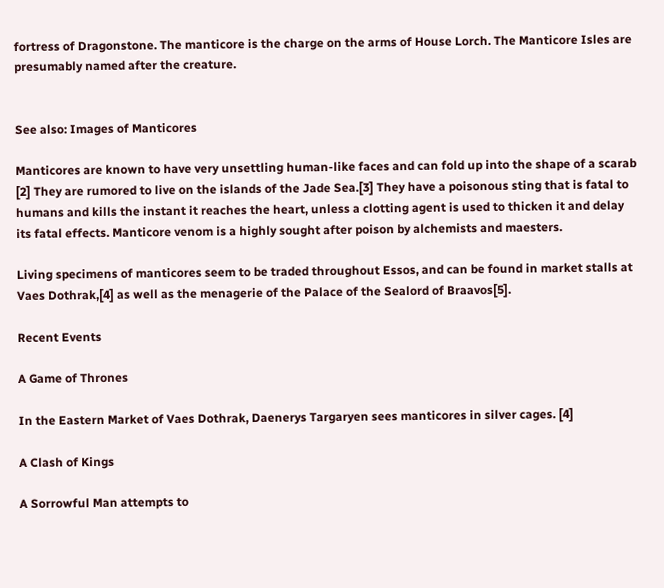fortress of Dragonstone. The manticore is the charge on the arms of House Lorch. The Manticore Isles are presumably named after the creature.


See also: Images of Manticores

Manticores are known to have very unsettling human-like faces and can fold up into the shape of a scarab [2] They are rumored to live on the islands of the Jade Sea.[3] They have a poisonous sting that is fatal to humans and kills the instant it reaches the heart, unless a clotting agent is used to thicken it and delay its fatal effects. Manticore venom is a highly sought after poison by alchemists and maesters.

Living specimens of manticores seem to be traded throughout Essos, and can be found in market stalls at Vaes Dothrak,[4] as well as the menagerie of the Palace of the Sealord of Braavos[5].

Recent Events

A Game of Thrones

In the Eastern Market of Vaes Dothrak, Daenerys Targaryen sees manticores in silver cages. [4]

A Clash of Kings

A Sorrowful Man attempts to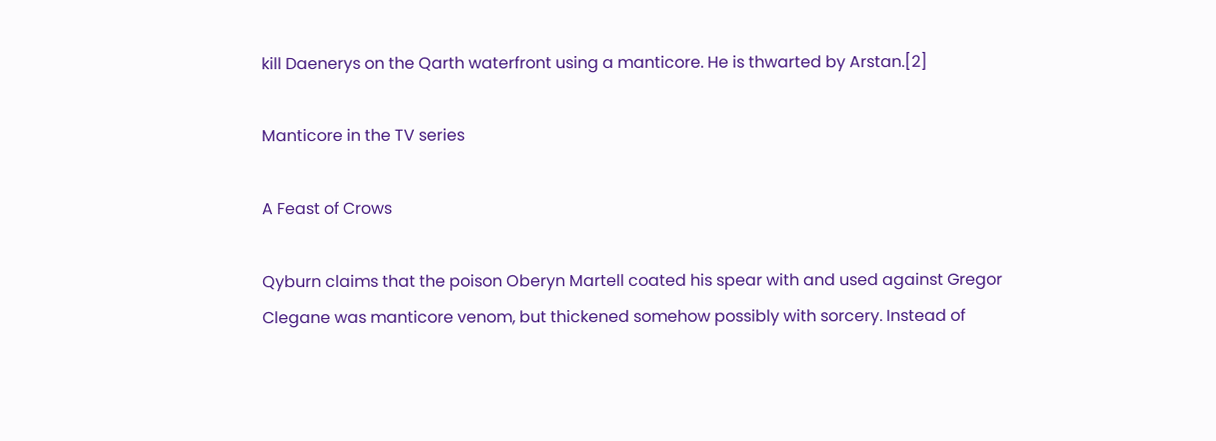kill Daenerys on the Qarth waterfront using a manticore. He is thwarted by Arstan.[2]

Manticore in the TV series

A Feast of Crows

Qyburn claims that the poison Oberyn Martell coated his spear with and used against Gregor Clegane was manticore venom, but thickened somehow possibly with sorcery. Instead of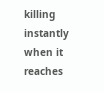killing instantly when it reaches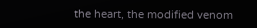the heart, the modified venom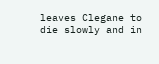leaves Clegane to die slowly and in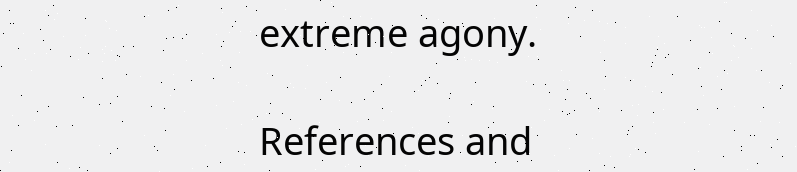extreme agony.

References and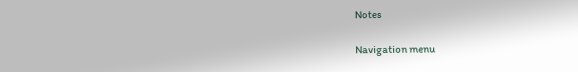Notes

Navigation menu